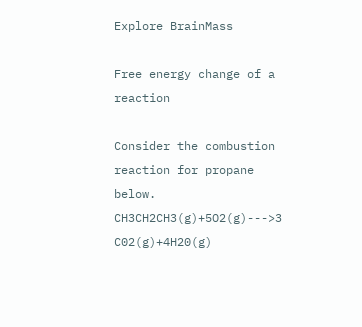Explore BrainMass

Free energy change of a reaction

Consider the combustion reaction for propane below.
CH3CH2CH3(g)+5O2(g)--->3 C02(g)+4H20(g)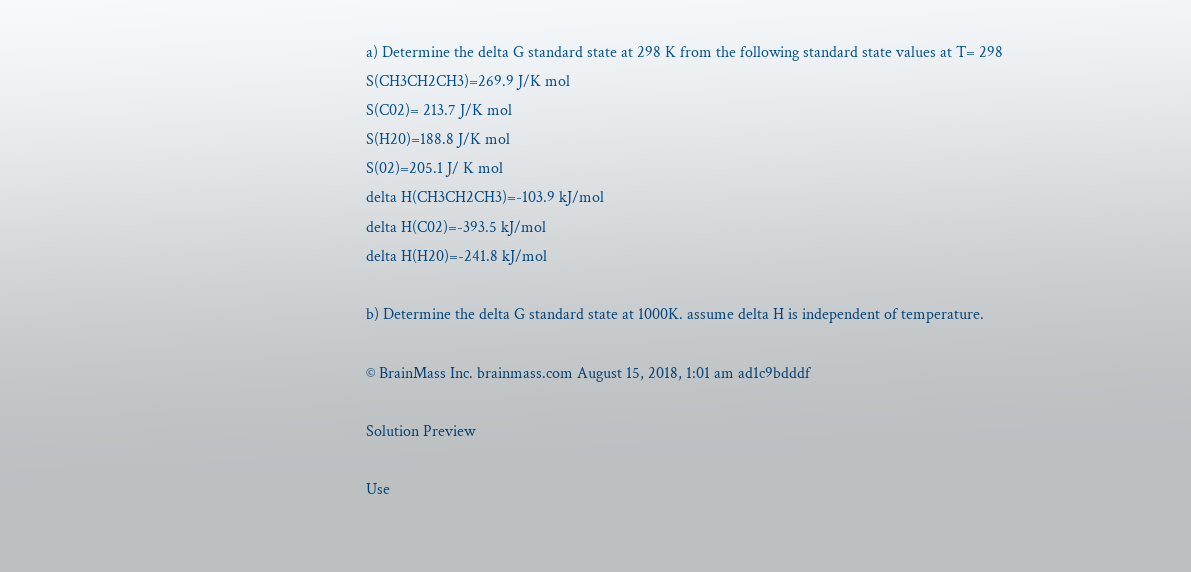a) Determine the delta G standard state at 298 K from the following standard state values at T= 298
S(CH3CH2CH3)=269.9 J/K mol
S(C02)= 213.7 J/K mol
S(H20)=188.8 J/K mol
S(02)=205.1 J/ K mol
delta H(CH3CH2CH3)=-103.9 kJ/mol
delta H(C02)=-393.5 kJ/mol
delta H(H20)=-241.8 kJ/mol

b) Determine the delta G standard state at 1000K. assume delta H is independent of temperature.

© BrainMass Inc. brainmass.com August 15, 2018, 1:01 am ad1c9bdddf

Solution Preview

Use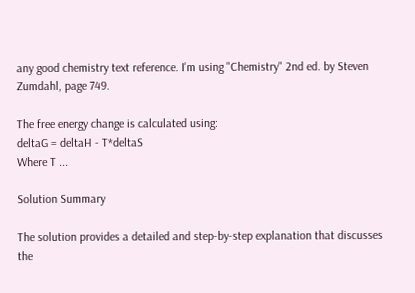any good chemistry text reference. I'm using "Chemistry" 2nd ed. by Steven Zumdahl, page 749.

The free energy change is calculated using:
deltaG = deltaH - T*deltaS
Where T ...

Solution Summary

The solution provides a detailed and step-by-step explanation that discusses the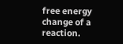free energy change of a reaction.